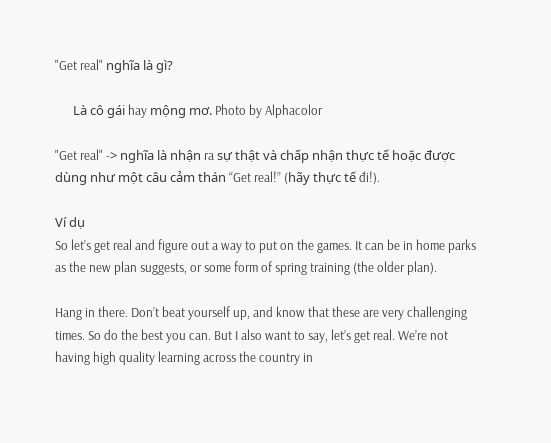"Get real" nghĩa là gì?

      Là cô gái hay mộng mơ. Photo by Alphacolor

"Get real" -> nghĩa là nhận ra sự thật và chấp nhận thực tế hoặc được dùng như một câu cảm thán “Get real!” (hãy thực tế đi!).

Ví dụ
So let’s get real and figure out a way to put on the games. It can be in home parks as the new plan suggests, or some form of spring training (the older plan).

Hang in there. Don’t beat yourself up, and know that these are very challenging times. So do the best you can. But I also want to say, let’s get real. We’re not having high quality learning across the country in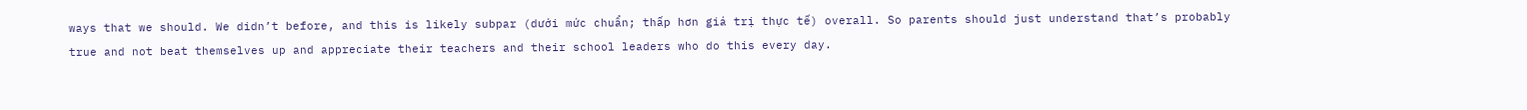ways that we should. We didn’t before, and this is likely subpar (dưới mức chuẩn; thấp hơn giá trị thực tế) overall. So parents should just understand that’s probably true and not beat themselves up and appreciate their teachers and their school leaders who do this every day.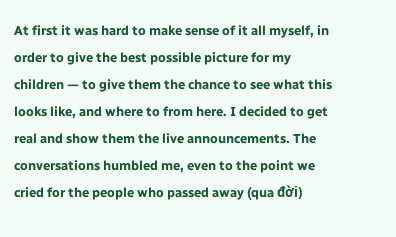At first it was hard to make sense of it all myself, in order to give the best possible picture for my children — to give them the chance to see what this looks like, and where to from here. I decided to get real and show them the live announcements. The conversations humbled me, even to the point we cried for the people who passed away (qua đời)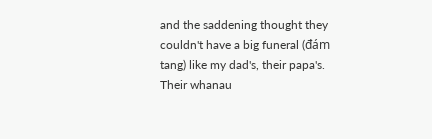and the saddening thought they couldn't have a big funeral (đám tang) like my dad's, their papa's. Their whanau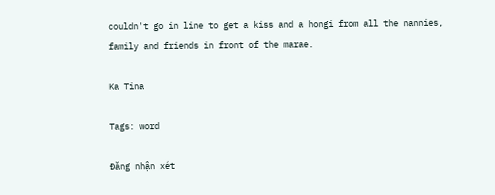couldn't go in line to get a kiss and a hongi from all the nannies, family and friends in front of the marae.

Ka Tina

Tags: word

Đăng nhận xét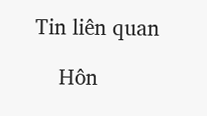Tin liên quan

    Hôn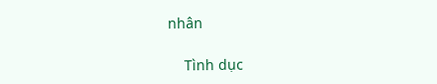nhân

    Tình dục